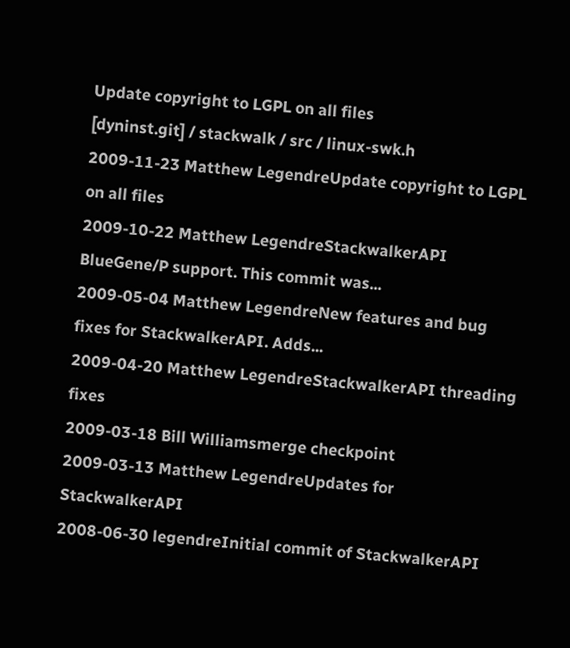Update copyright to LGPL on all files
[dyninst.git] / stackwalk / src / linux-swk.h
2009-11-23 Matthew LegendreUpdate copyright to LGPL on all files
2009-10-22 Matthew LegendreStackwalkerAPI BlueGene/P support. This commit was...
2009-05-04 Matthew LegendreNew features and bug fixes for StackwalkerAPI. Adds...
2009-04-20 Matthew LegendreStackwalkerAPI threading fixes
2009-03-18 Bill Williamsmerge checkpoint
2009-03-13 Matthew LegendreUpdates for StackwalkerAPI
2008-06-30 legendreInitial commit of StackwalkerAPI